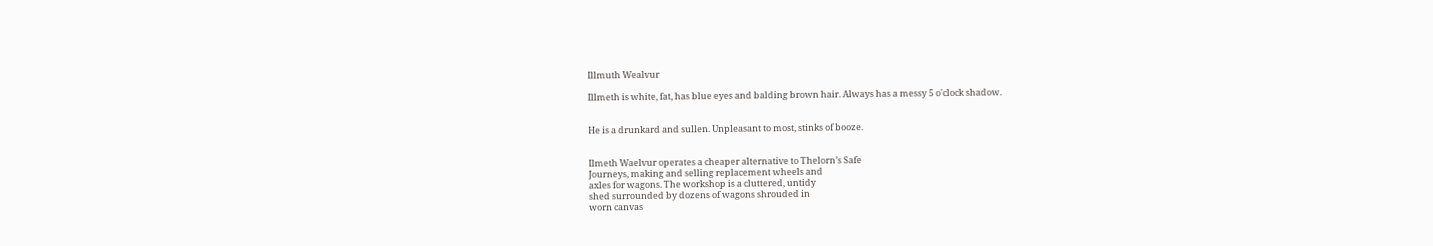Illmuth Wealvur

Illmeth is white, fat, has blue eyes and balding brown hair. Always has a messy 5 o'clock shadow.


He is a drunkard and sullen. Unpleasant to most, stinks of booze.


Ilmeth Waelvur operates a cheaper alternative to Thelorn’s Safe
Journeys, making and selling replacement wheels and
axles for wagons. The workshop is a cluttered, untidy
shed surrounded by dozens of wagons shrouded in
worn canvas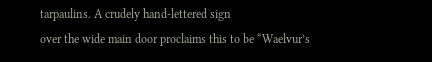tarpaulins. A crudely hand-lettered sign
over the wide main door proclaims this to be “Waelvur’s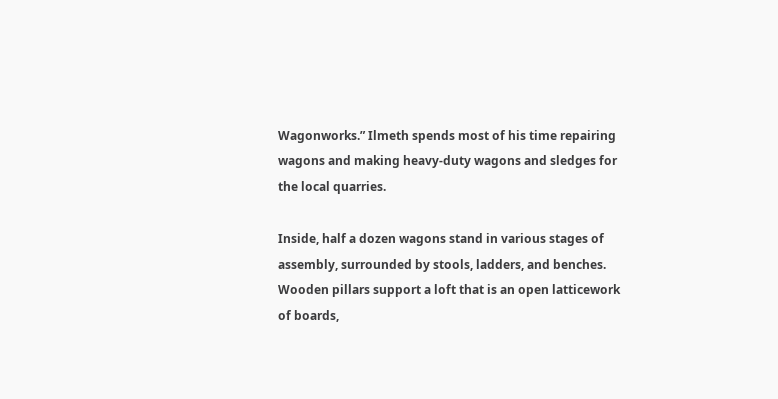Wagonworks.” Ilmeth spends most of his time repairing
wagons and making heavy-duty wagons and sledges for
the local quarries.

Inside, half a dozen wagons stand in various stages of
assembly, surrounded by stools, ladders, and benches.
Wooden pillars support a loft that is an open latticework
of boards,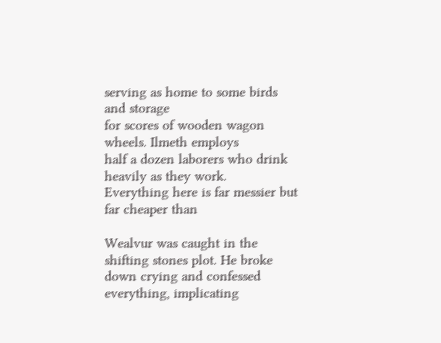serving as home to some birds and storage
for scores of wooden wagon wheels. Ilmeth employs
half a dozen laborers who drink heavily as they work.
Everything here is far messier but far cheaper than

Wealvur was caught in the shifting stones plot. He broke down crying and confessed everything, implicating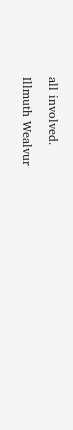all involved.

Illmuth Wealvur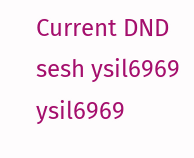Current DND sesh ysil6969 ysil6969